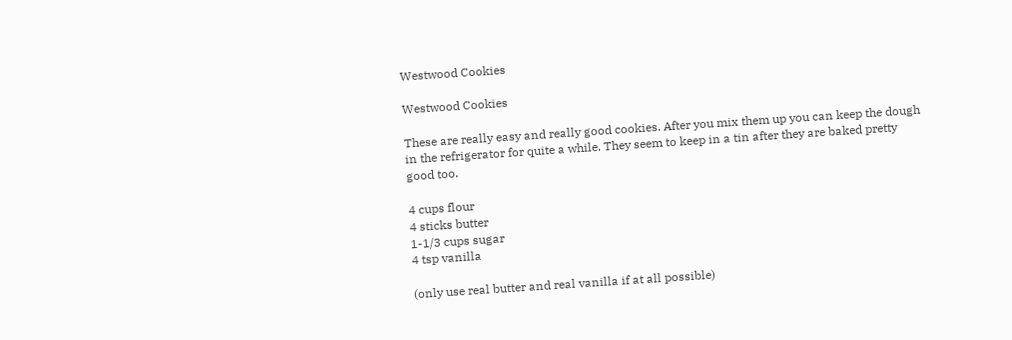Westwood Cookies

Westwood Cookies

These are really easy and really good cookies. After you mix them up you can keep the dough in the refrigerator for quite a while. They seem to keep in a tin after they are baked pretty good too.

4 cups flour
4 sticks butter
1-1/3 cups sugar
4 tsp vanilla

(only use real butter and real vanilla if at all possible)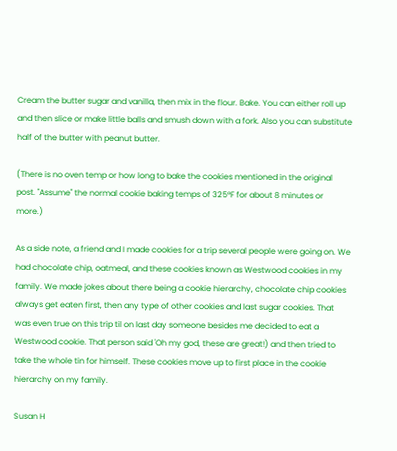Cream the butter sugar and vanilla, then mix in the flour. Bake. You can either roll up and then slice or make little balls and smush down with a fork. Also you can substitute half of the butter with peanut butter.

(There is no oven temp or how long to bake the cookies mentioned in the original post. "Assume" the normal cookie baking temps of 325°F for about 8 minutes or more.)

As a side note, a friend and I made cookies for a trip several people were going on. We had chocolate chip, oatmeal, and these cookies known as Westwood cookies in my family. We made jokes about there being a cookie hierarchy, chocolate chip cookies always get eaten first, then any type of other cookies and last sugar cookies. That was even true on this trip til on last day someone besides me decided to eat a Westwood cookie. That person said 'Oh my god, these are great!) and then tried to take the whole tin for himself. These cookies move up to first place in the cookie hierarchy on my family.

Susan H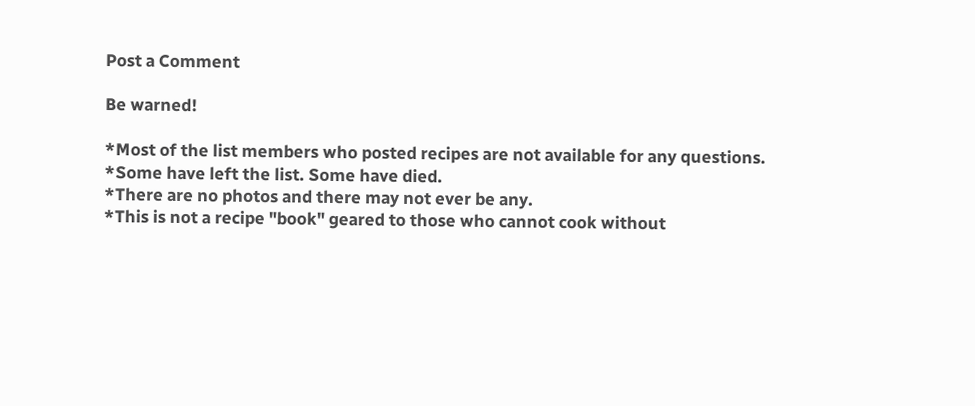Post a Comment

Be warned!

*Most of the list members who posted recipes are not available for any questions.
*Some have left the list. Some have died.
*There are no photos and there may not ever be any.
*This is not a recipe "book" geared to those who cannot cook without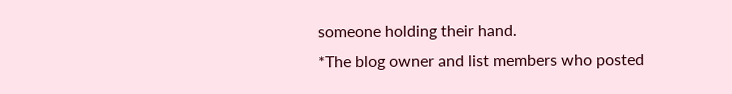someone holding their hand.
*The blog owner and list members who posted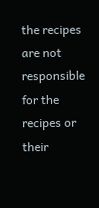the recipes are not responsible for the recipes or their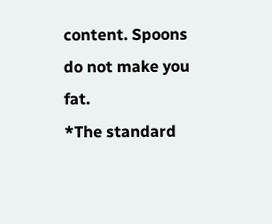content. Spoons do not make you fat.
*The standard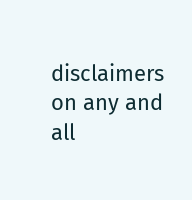disclaimers on any and all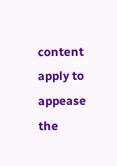content apply to appease the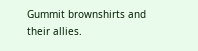Gummit brownshirts and their allies.